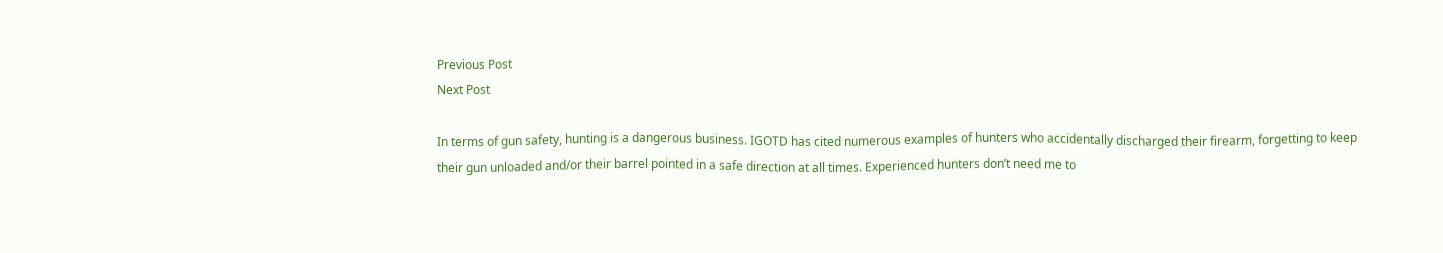Previous Post
Next Post

In terms of gun safety, hunting is a dangerous business. IGOTD has cited numerous examples of hunters who accidentally discharged their firearm, forgetting to keep their gun unloaded and/or their barrel pointed in a safe direction at all times. Experienced hunters don’t need me to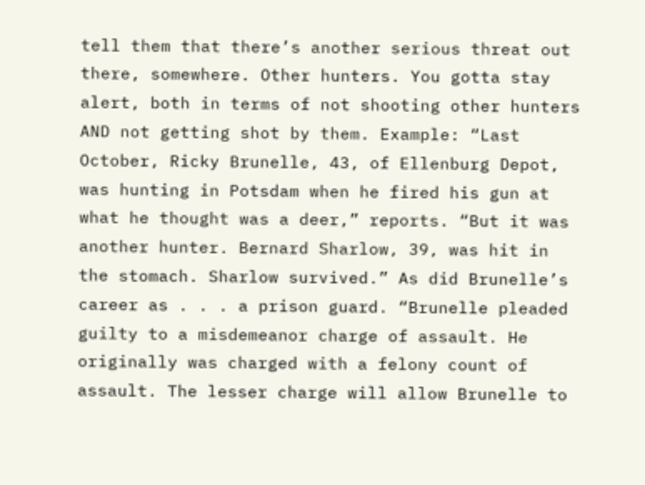tell them that there’s another serious threat out there, somewhere. Other hunters. You gotta stay alert, both in terms of not shooting other hunters AND not getting shot by them. Example: “Last October, Ricky Brunelle, 43, of Ellenburg Depot, was hunting in Potsdam when he fired his gun at what he thought was a deer,” reports. “But it was another hunter. Bernard Sharlow, 39, was hit in the stomach. Sharlow survived.” As did Brunelle’s career as . . . a prison guard. “Brunelle pleaded guilty to a misdemeanor charge of assault. He originally was charged with a felony count of assault. The lesser charge will allow Brunelle to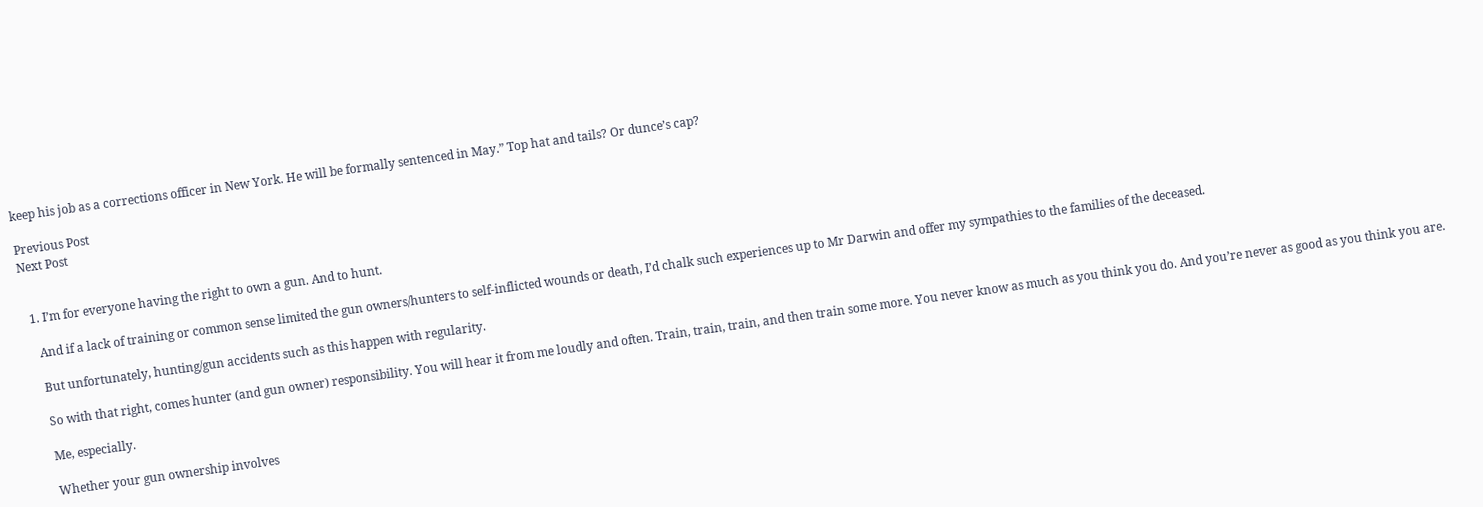keep his job as a corrections officer in New York. He will be formally sentenced in May.” Top hat and tails? Or dunce’s cap?

Previous Post
Next Post


  1. I’m for everyone having the right to own a gun. And to hunt.

    And if a lack of training or common sense limited the gun owners/hunters to self-inflicted wounds or death, I’d chalk such experiences up to Mr Darwin and offer my sympathies to the families of the deceased.

    But unfortunately, hunting/gun accidents such as this happen with regularity.

    So with that right, comes hunter (and gun owner) responsibility. You will hear it from me loudly and often. Train, train, train, and then train some more. You never know as much as you think you do. And you’re never as good as you think you are.

    Me, especially.

    Whether your gun ownership involves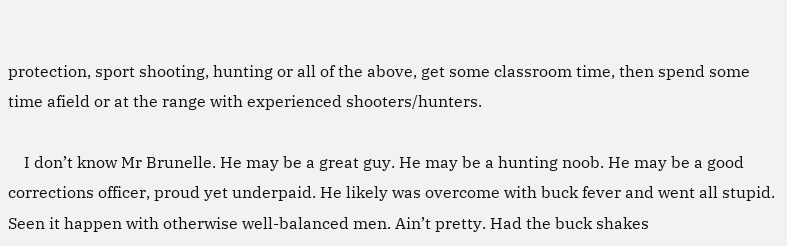protection, sport shooting, hunting or all of the above, get some classroom time, then spend some time afield or at the range with experienced shooters/hunters.

    I don’t know Mr Brunelle. He may be a great guy. He may be a hunting noob. He may be a good corrections officer, proud yet underpaid. He likely was overcome with buck fever and went all stupid. Seen it happen with otherwise well-balanced men. Ain’t pretty. Had the buck shakes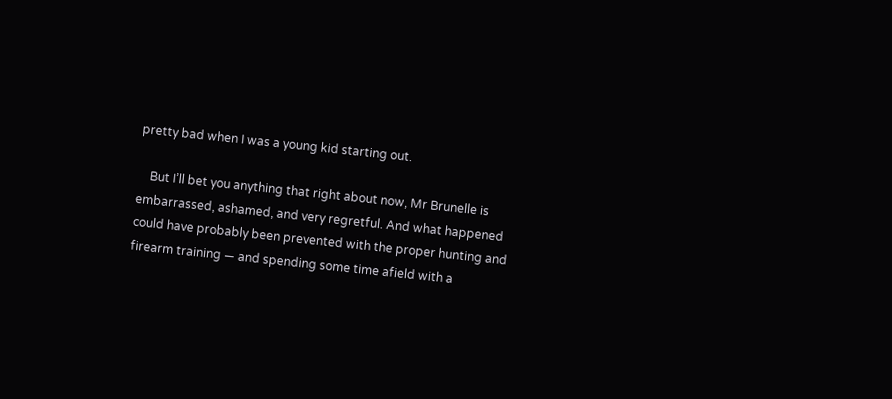pretty bad when I was a young kid starting out.

    But I’ll bet you anything that right about now, Mr Brunelle is embarrassed, ashamed, and very regretful. And what happened could have probably been prevented with the proper hunting and firearm training — and spending some time afield with a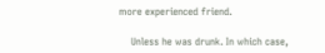more experienced friend.

    Unless he was drunk. In which case,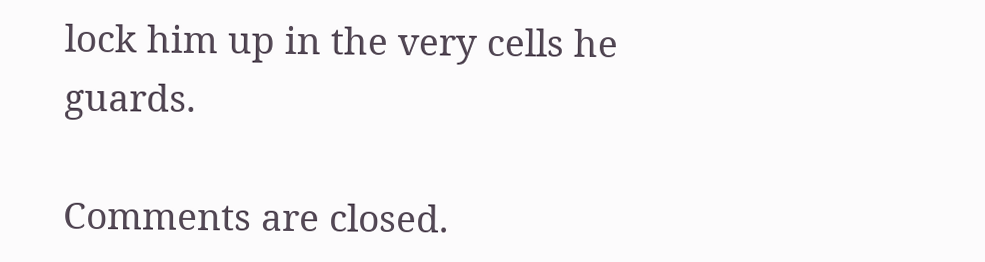lock him up in the very cells he guards.

Comments are closed.